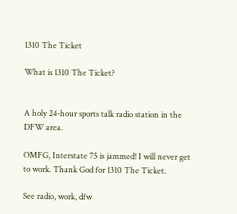1310 The Ticket

What is 1310 The Ticket?


A holy 24-hour sports talk radio station in the DFW area.

OMFG, Interstate 75 is jammed! I will never get to work. Thank God for 1310 The Ticket.

See radio, work, dfw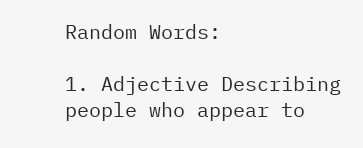Random Words:

1. Adjective Describing people who appear to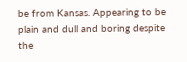be from Kansas. Appearing to be plain and dull and boring despite the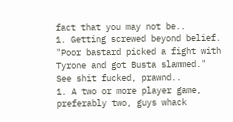fact that you may not be..
1. Getting screwed beyond belief. "Poor bastard picked a fight with Tyrone and got Busta slammed." See shit fucked, prawnd..
1. A two or more player game, preferably two, guys whack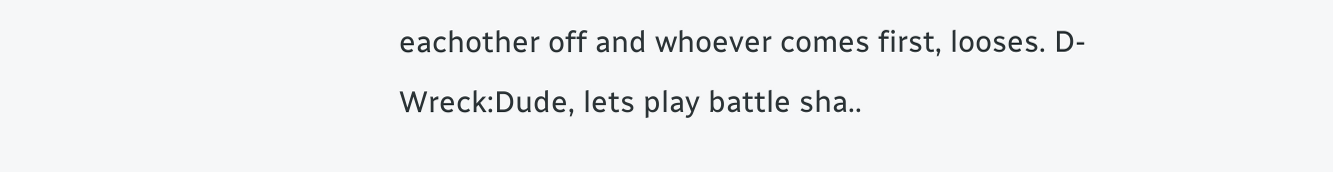eachother off and whoever comes first, looses. D-Wreck:Dude, lets play battle sha..